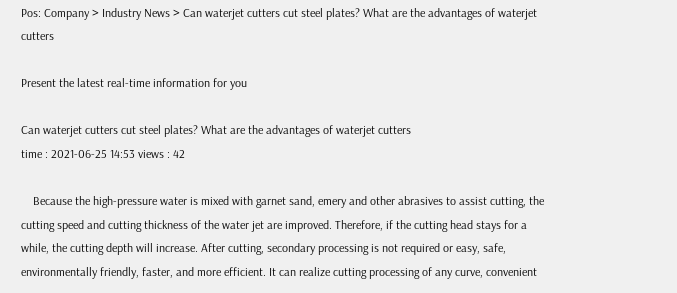Pos: Company > Industry News > Can waterjet cutters cut steel plates? What are the advantages of waterjet cutters

Present the latest real-time information for you

Can waterjet cutters cut steel plates? What are the advantages of waterjet cutters
time : 2021-06-25 14:53 views : 42

    Because the high-pressure water is mixed with garnet sand, emery and other abrasives to assist cutting, the cutting speed and cutting thickness of the water jet are improved. Therefore, if the cutting head stays for a while, the cutting depth will increase. After cutting, secondary processing is not required or easy, safe, environmentally friendly, faster, and more efficient. It can realize cutting processing of any curve, convenient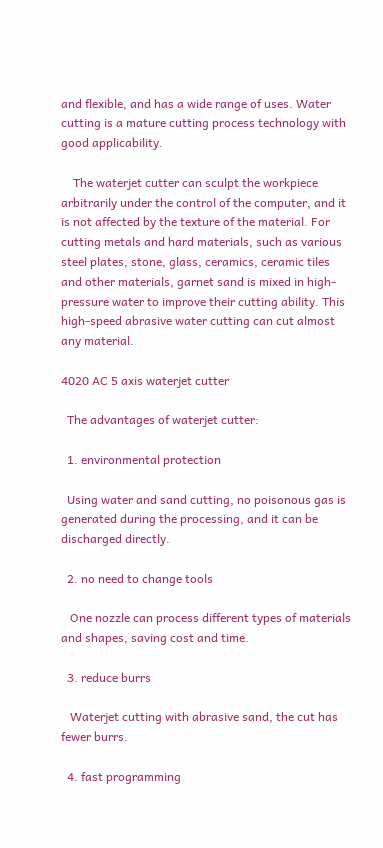and flexible, and has a wide range of uses. Water cutting is a mature cutting process technology with good applicability.

    The waterjet cutter can sculpt the workpiece arbitrarily under the control of the computer, and it is not affected by the texture of the material. For cutting metals and hard materials, such as various steel plates, stone, glass, ceramics, ceramic tiles and other materials, garnet sand is mixed in high-pressure water to improve their cutting ability. This high-speed abrasive water cutting can cut almost any material.

4020 AC 5 axis waterjet cutter

  The advantages of waterjet cutter:

  1. environmental protection

  Using water and sand cutting, no poisonous gas is generated during the processing, and it can be discharged directly.

  2. no need to change tools

   One nozzle can process different types of materials and shapes, saving cost and time.

  3. reduce burrs

   Waterjet cutting with abrasive sand, the cut has fewer burrs.

  4. fast programming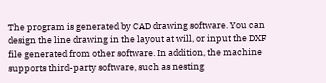The program is generated by CAD drawing software. You can design the line drawing in the layout at will, or input the DXF file generated from other software. In addition, the machine supports third-party software, such as nesting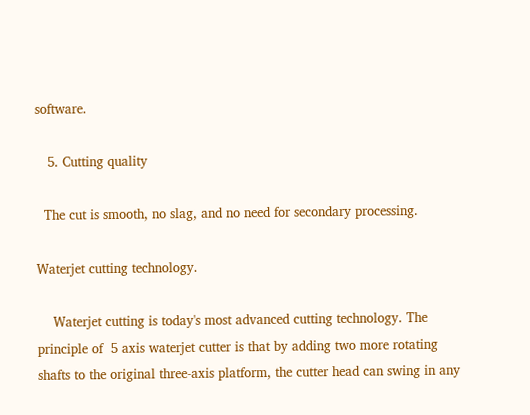software.

   5. Cutting quality

  The cut is smooth, no slag, and no need for secondary processing.

Waterjet cutting technology.

    Waterjet cutting is today's most advanced cutting technology. The principle of  5 axis waterjet cutter is that by adding two more rotating shafts to the original three-axis platform, the cutter head can swing in any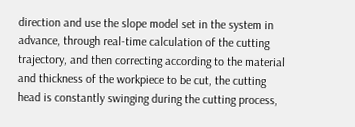direction and use the slope model set in the system in advance, through real-time calculation of the cutting trajectory, and then correcting according to the material and thickness of the workpiece to be cut, the cutting head is constantly swinging during the cutting process,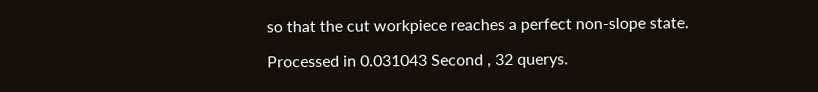so that the cut workpiece reaches a perfect non-slope state.

Processed in 0.031043 Second , 32 querys.